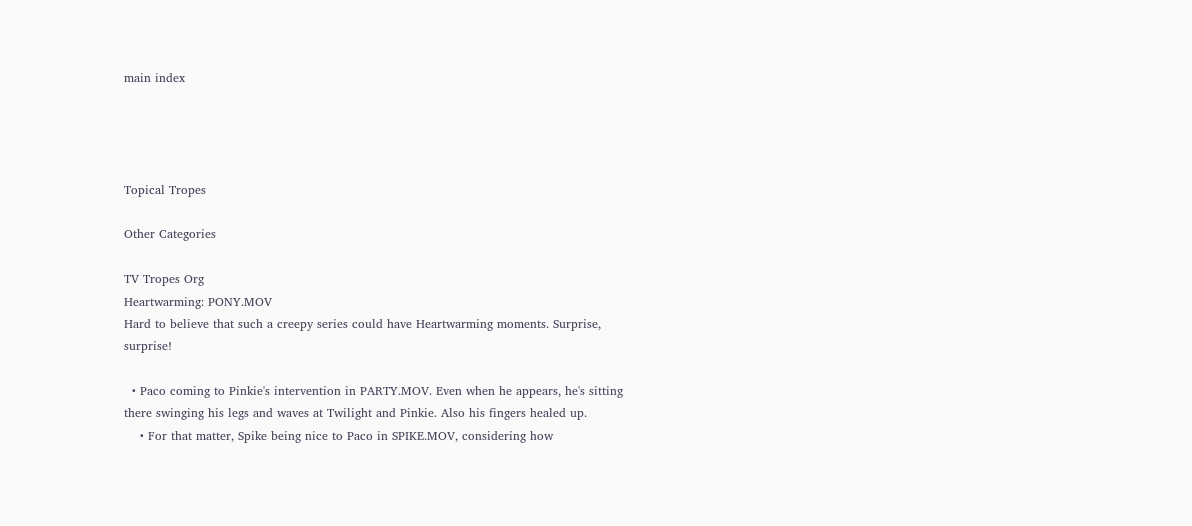main index




Topical Tropes

Other Categories

TV Tropes Org
Heartwarming: PONY.MOV
Hard to believe that such a creepy series could have Heartwarming moments. Surprise, surprise!

  • Paco coming to Pinkie's intervention in PARTY.MOV. Even when he appears, he's sitting there swinging his legs and waves at Twilight and Pinkie. Also his fingers healed up.
    • For that matter, Spike being nice to Paco in SPIKE.MOV, considering how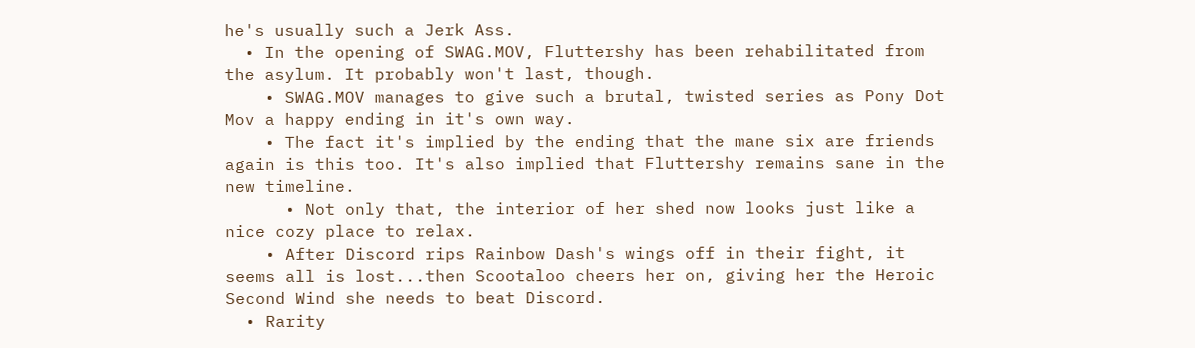he's usually such a Jerk Ass.
  • In the opening of SWAG.MOV, Fluttershy has been rehabilitated from the asylum. It probably won't last, though.
    • SWAG.MOV manages to give such a brutal, twisted series as Pony Dot Mov a happy ending in it's own way.
    • The fact it's implied by the ending that the mane six are friends again is this too. It's also implied that Fluttershy remains sane in the new timeline.
      • Not only that, the interior of her shed now looks just like a nice cozy place to relax.
    • After Discord rips Rainbow Dash's wings off in their fight, it seems all is lost...then Scootaloo cheers her on, giving her the Heroic Second Wind she needs to beat Discord.
  • Rarity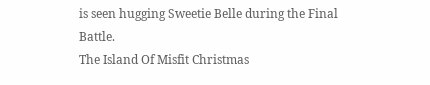is seen hugging Sweetie Belle during the Final Battle.
The Island Of Misfit Christmas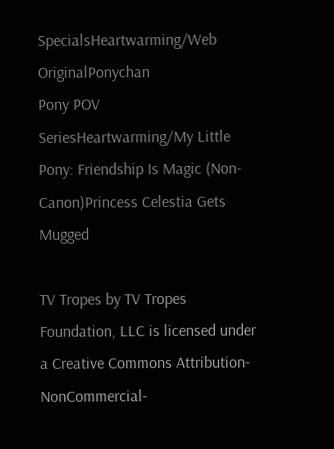SpecialsHeartwarming/Web OriginalPonychan
Pony POV SeriesHeartwarming/My Little Pony: Friendship Is Magic (Non-Canon)Princess Celestia Gets Mugged

TV Tropes by TV Tropes Foundation, LLC is licensed under a Creative Commons Attribution-NonCommercial-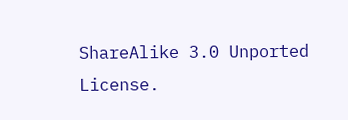ShareAlike 3.0 Unported License.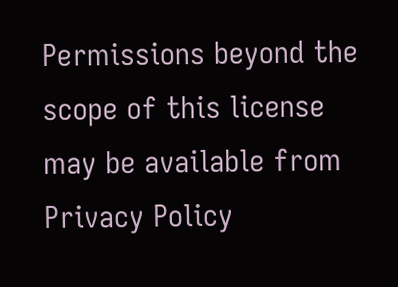Permissions beyond the scope of this license may be available from
Privacy Policy